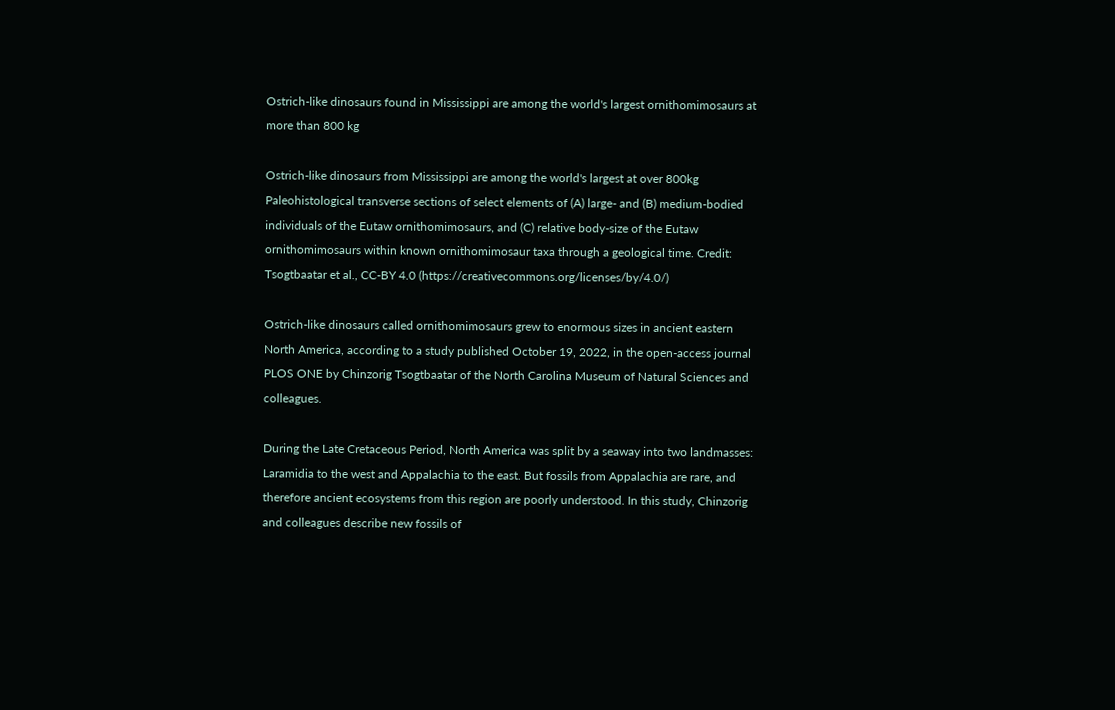Ostrich-like dinosaurs found in Mississippi are among the world's largest ornithomimosaurs at more than 800 kg

Ostrich-like dinosaurs from Mississippi are among the world's largest at over 800kg
Paleohistological transverse sections of select elements of (A) large- and (B) medium-bodied individuals of the Eutaw ornithomimosaurs, and (C) relative body-size of the Eutaw ornithomimosaurs within known ornithomimosaur taxa through a geological time. Credit: Tsogtbaatar et al., CC-BY 4.0 (https://creativecommons.org/licenses/by/4.0/)

Ostrich-like dinosaurs called ornithomimosaurs grew to enormous sizes in ancient eastern North America, according to a study published October 19, 2022, in the open-access journal PLOS ONE by Chinzorig Tsogtbaatar of the North Carolina Museum of Natural Sciences and colleagues.

During the Late Cretaceous Period, North America was split by a seaway into two landmasses: Laramidia to the west and Appalachia to the east. But fossils from Appalachia are rare, and therefore ancient ecosystems from this region are poorly understood. In this study, Chinzorig and colleagues describe new fossils of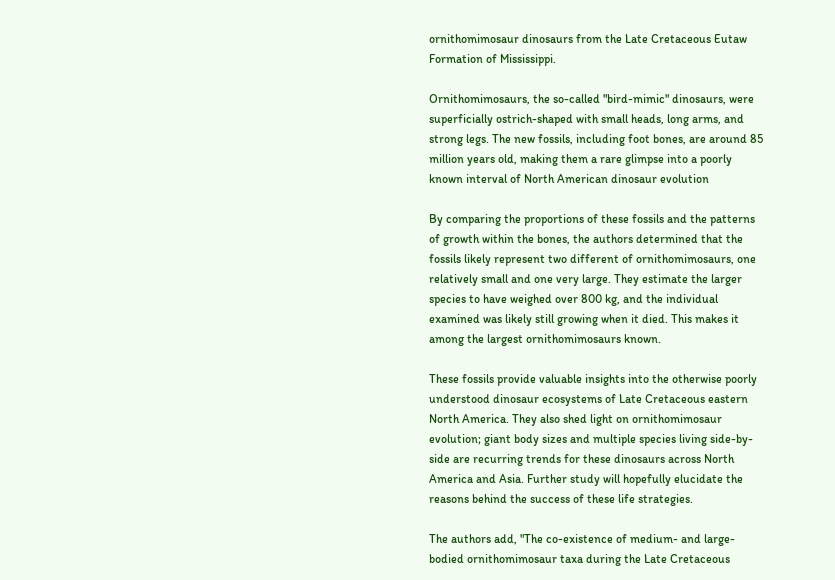ornithomimosaur dinosaurs from the Late Cretaceous Eutaw Formation of Mississippi.

Ornithomimosaurs, the so-called "bird-mimic" dinosaurs, were superficially ostrich-shaped with small heads, long arms, and strong legs. The new fossils, including foot bones, are around 85 million years old, making them a rare glimpse into a poorly known interval of North American dinosaur evolution

By comparing the proportions of these fossils and the patterns of growth within the bones, the authors determined that the fossils likely represent two different of ornithomimosaurs, one relatively small and one very large. They estimate the larger species to have weighed over 800 kg, and the individual examined was likely still growing when it died. This makes it among the largest ornithomimosaurs known.

These fossils provide valuable insights into the otherwise poorly understood dinosaur ecosystems of Late Cretaceous eastern North America. They also shed light on ornithomimosaur evolution; giant body sizes and multiple species living side-by-side are recurring trends for these dinosaurs across North America and Asia. Further study will hopefully elucidate the reasons behind the success of these life strategies.

The authors add, "The co-existence of medium- and large-bodied ornithomimosaur taxa during the Late Cretaceous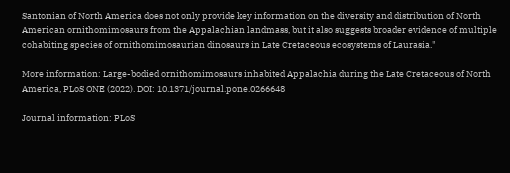Santonian of North America does not only provide key information on the diversity and distribution of North American ornithomimosaurs from the Appalachian landmass, but it also suggests broader evidence of multiple cohabiting species of ornithomimosaurian dinosaurs in Late Cretaceous ecosystems of Laurasia."

More information: Large-bodied ornithomimosaurs inhabited Appalachia during the Late Cretaceous of North America, PLoS ONE (2022). DOI: 10.1371/journal.pone.0266648

Journal information: PLoS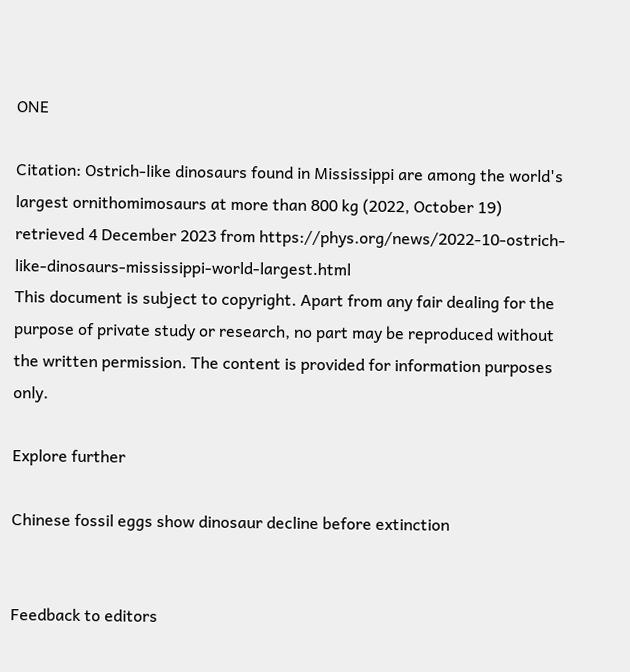ONE

Citation: Ostrich-like dinosaurs found in Mississippi are among the world's largest ornithomimosaurs at more than 800 kg (2022, October 19) retrieved 4 December 2023 from https://phys.org/news/2022-10-ostrich-like-dinosaurs-mississippi-world-largest.html
This document is subject to copyright. Apart from any fair dealing for the purpose of private study or research, no part may be reproduced without the written permission. The content is provided for information purposes only.

Explore further

Chinese fossil eggs show dinosaur decline before extinction


Feedback to editors